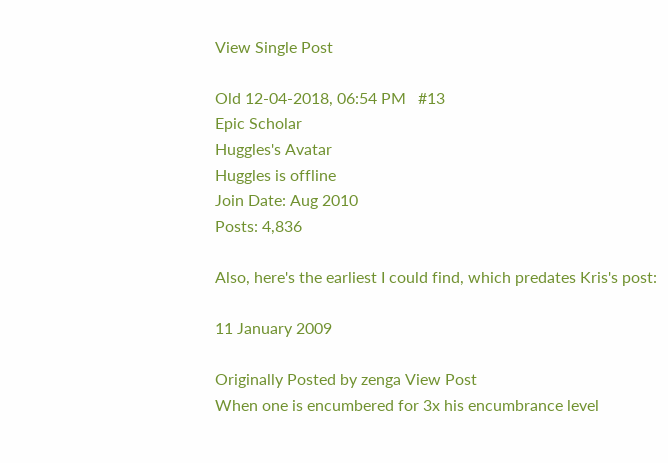View Single Post

Old 12-04-2018, 06:54 PM   #13
Epic Scholar
Huggles's Avatar
Huggles is offline
Join Date: Aug 2010
Posts: 4,836

Also, here's the earliest I could find, which predates Kris's post:

11 January 2009

Originally Posted by zenga View Post
When one is encumbered for 3x his encumbrance level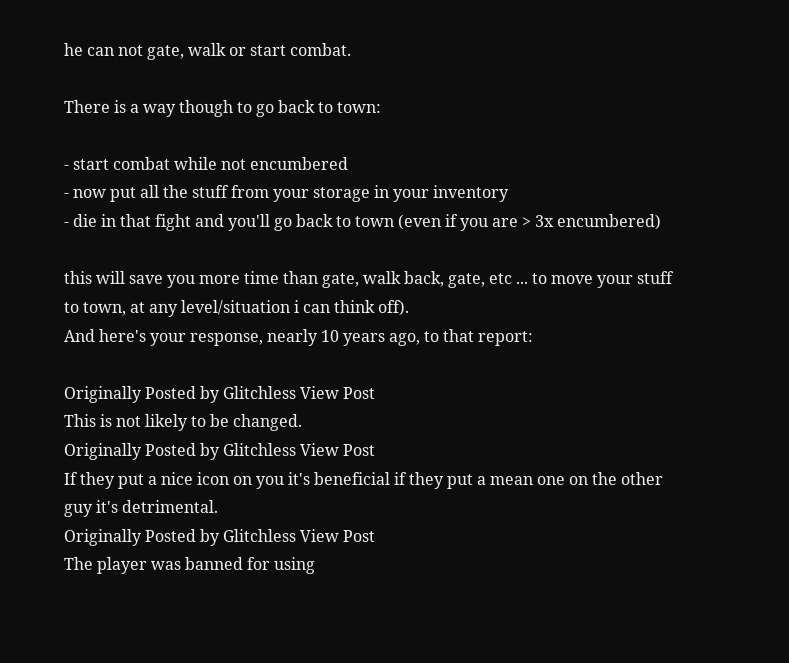he can not gate, walk or start combat.

There is a way though to go back to town:

- start combat while not encumbered
- now put all the stuff from your storage in your inventory
- die in that fight and you'll go back to town (even if you are > 3x encumbered)

this will save you more time than gate, walk back, gate, etc ... to move your stuff to town, at any level/situation i can think off).
And here's your response, nearly 10 years ago, to that report:

Originally Posted by Glitchless View Post
This is not likely to be changed.
Originally Posted by Glitchless View Post
If they put a nice icon on you it's beneficial if they put a mean one on the other guy it's detrimental.
Originally Posted by Glitchless View Post
The player was banned for using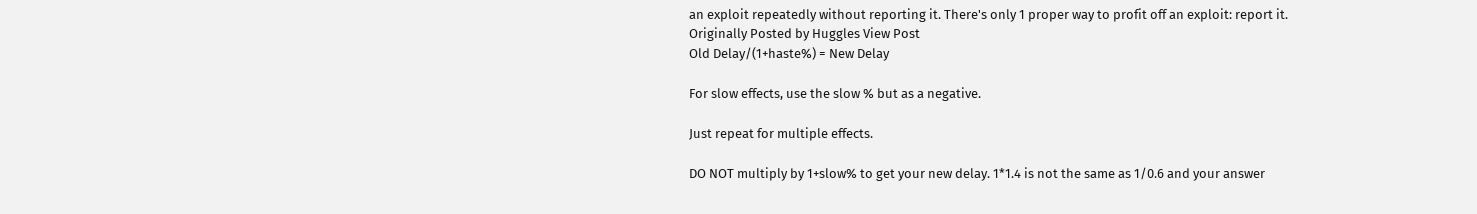an exploit repeatedly without reporting it. There's only 1 proper way to profit off an exploit: report it.
Originally Posted by Huggles View Post
Old Delay/(1+haste%) = New Delay

For slow effects, use the slow % but as a negative.

Just repeat for multiple effects.

DO NOT multiply by 1+slow% to get your new delay. 1*1.4 is not the same as 1/0.6 and your answer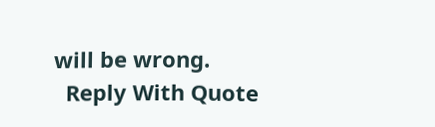will be wrong.
  Reply With Quote